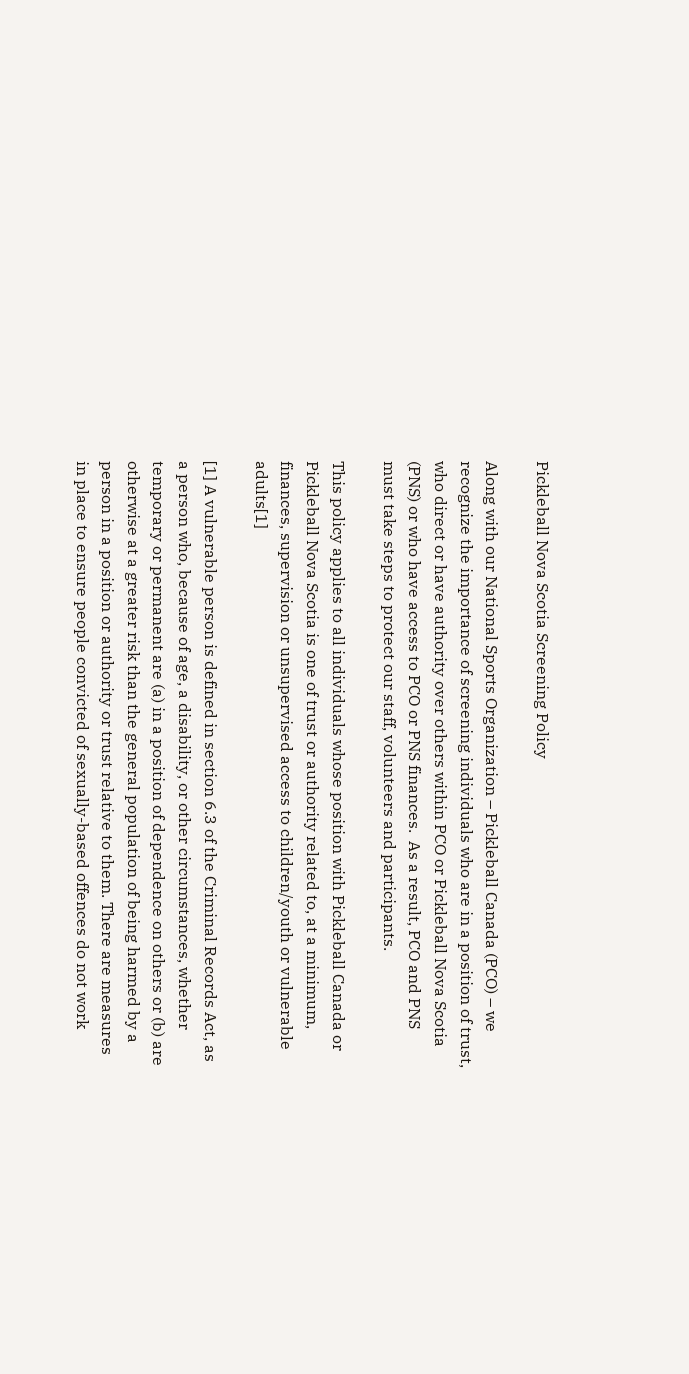Pickleball Nova Scotia Screening Policy

Along with our National Sports Organization – Pickleball Canada (PCO) – we recognize the importance of screening individuals who are in a position of trust, who direct or have authority over others within PCO or Pickleball Nova Scotia (PNS) or who have access to PCO or PNS finances.  As a result, PCO and PNS must take steps to protect our staff, volunteers and participants.

This policy applies to all individuals whose position with Pickleball Canada or Pickleball Nova Scotia is one of trust or authority related to, at a minimum, finances, supervision or unsupervised access to children/youth or vulnerable adults[1]

[1] A vulnerable person is defined in section 6.3 of the Criminal Records Act, as a person who, because of age, a disability, or other circumstances, whether temporary or permanent are (a) in a position of dependence on others or (b) are otherwise at a greater risk than the general population of being harmed by a person in a position or authority or trust relative to them. There are measures in place to ensure people convicted of sexually-based offences do not work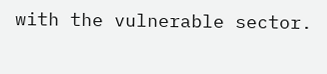with the vulnerable sector.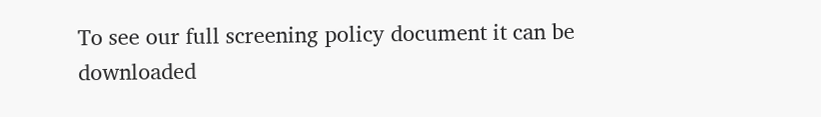To see our full screening policy document it can be downloaded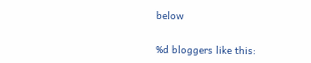below

%d bloggers like this: